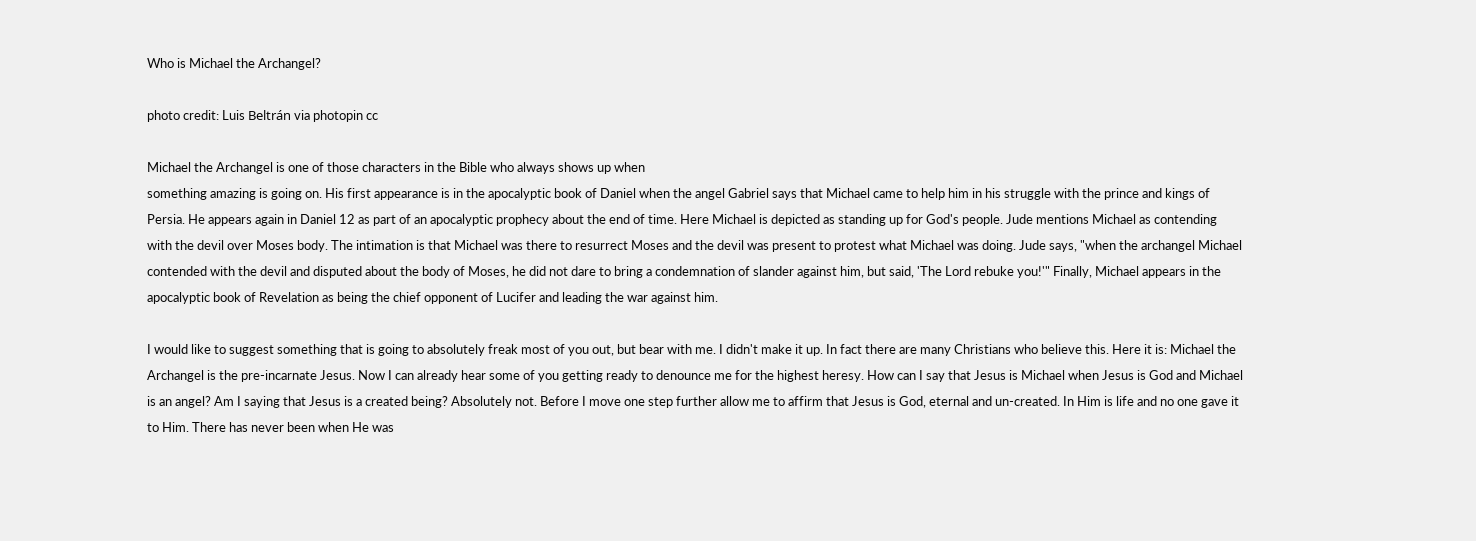Who is Michael the Archangel?

photo credit: Luis Beltrán via photopin cc

Michael the Archangel is one of those characters in the Bible who always shows up when
something amazing is going on. His first appearance is in the apocalyptic book of Daniel when the angel Gabriel says that Michael came to help him in his struggle with the prince and kings of Persia. He appears again in Daniel 12 as part of an apocalyptic prophecy about the end of time. Here Michael is depicted as standing up for God's people. Jude mentions Michael as contending with the devil over Moses body. The intimation is that Michael was there to resurrect Moses and the devil was present to protest what Michael was doing. Jude says, "when the archangel Michael contended with the devil and disputed about the body of Moses, he did not dare to bring a condemnation of slander against him, but said, 'The Lord rebuke you!'" Finally, Michael appears in the apocalyptic book of Revelation as being the chief opponent of Lucifer and leading the war against him.

I would like to suggest something that is going to absolutely freak most of you out, but bear with me. I didn't make it up. In fact there are many Christians who believe this. Here it is: Michael the Archangel is the pre-incarnate Jesus. Now I can already hear some of you getting ready to denounce me for the highest heresy. How can I say that Jesus is Michael when Jesus is God and Michael is an angel? Am I saying that Jesus is a created being? Absolutely not. Before I move one step further allow me to affirm that Jesus is God, eternal and un-created. In Him is life and no one gave it to Him. There has never been when He was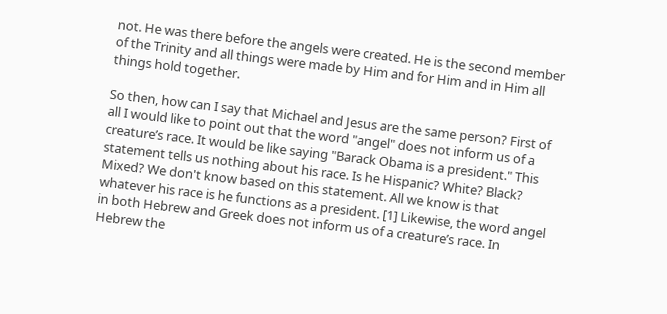not. He was there before the angels were created. He is the second member of the Trinity and all things were made by Him and for Him and in Him all things hold together.

So then, how can I say that Michael and Jesus are the same person? First of all I would like to point out that the word "angel" does not inform us of a creature’s race. It would be like saying "Barack Obama is a president." This statement tells us nothing about his race. Is he Hispanic? White? Black? Mixed? We don't know based on this statement. All we know is that whatever his race is he functions as a president. [1] Likewise, the word angel in both Hebrew and Greek does not inform us of a creature’s race. In Hebrew the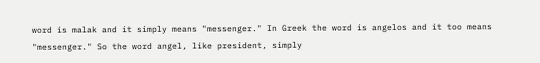word is malak and it simply means "messenger." In Greek the word is angelos and it too means "messenger." So the word angel, like president, simply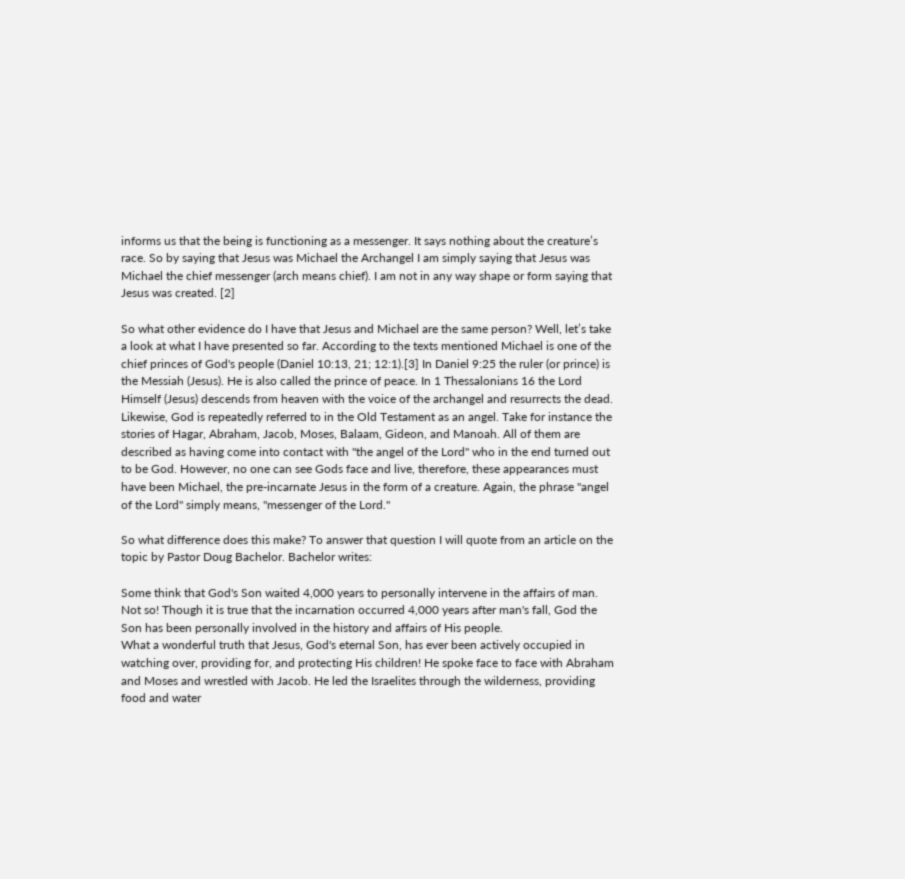informs us that the being is functioning as a messenger. It says nothing about the creature’s race. So by saying that Jesus was Michael the Archangel I am simply saying that Jesus was Michael the chief messenger (arch means chief). I am not in any way shape or form saying that Jesus was created. [2]

So what other evidence do I have that Jesus and Michael are the same person? Well, let’s take a look at what I have presented so far. According to the texts mentioned Michael is one of the chief princes of God's people (Daniel 10:13, 21; 12:1).[3] In Daniel 9:25 the ruler (or prince) is the Messiah (Jesus). He is also called the prince of peace. In 1 Thessalonians 16 the Lord Himself (Jesus) descends from heaven with the voice of the archangel and resurrects the dead. Likewise, God is repeatedly referred to in the Old Testament as an angel. Take for instance the stories of Hagar, Abraham, Jacob, Moses, Balaam, Gideon, and Manoah. All of them are described as having come into contact with "the angel of the Lord" who in the end turned out to be God. However, no one can see Gods face and live, therefore, these appearances must have been Michael, the pre-incarnate Jesus in the form of a creature. Again, the phrase "angel of the Lord" simply means, "messenger of the Lord."

So what difference does this make? To answer that question I will quote from an article on the topic by Pastor Doug Bachelor. Bachelor writes:

Some think that God's Son waited 4,000 years to personally intervene in the affairs of man. Not so! Though it is true that the incarnation occurred 4,000 years after man's fall, God the Son has been personally involved in the history and affairs of His people.
What a wonderful truth that Jesus, God's eternal Son, has ever been actively occupied in watching over, providing for, and protecting His children! He spoke face to face with Abraham and Moses and wrestled with Jacob. He led the Israelites through the wilderness, providing food and water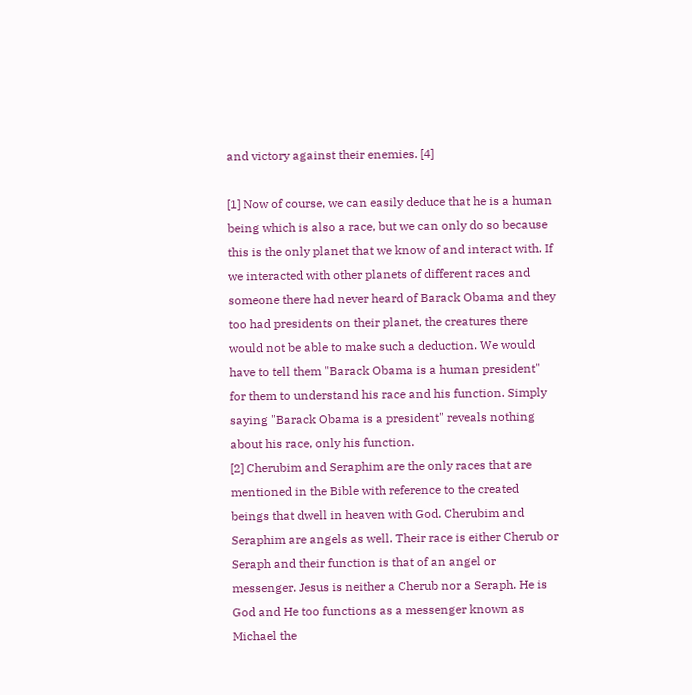and victory against their enemies. [4]

[1] Now of course, we can easily deduce that he is a human being which is also a race, but we can only do so because this is the only planet that we know of and interact with. If we interacted with other planets of different races and someone there had never heard of Barack Obama and they too had presidents on their planet, the creatures there would not be able to make such a deduction. We would have to tell them "Barack Obama is a human president" for them to understand his race and his function. Simply saying "Barack Obama is a president" reveals nothing about his race, only his function.
[2] Cherubim and Seraphim are the only races that are mentioned in the Bible with reference to the created beings that dwell in heaven with God. Cherubim and Seraphim are angels as well. Their race is either Cherub or Seraph and their function is that of an angel or messenger. Jesus is neither a Cherub nor a Seraph. He is God and He too functions as a messenger known as Michael the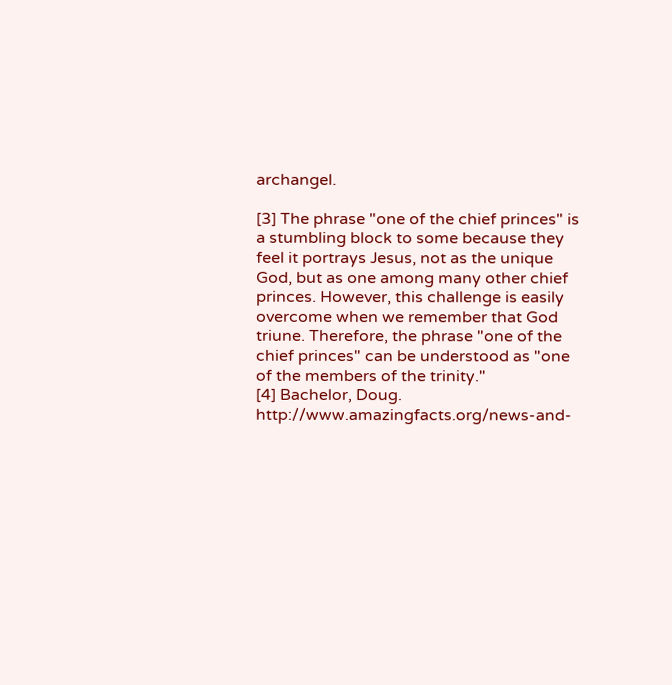archangel.

[3] The phrase "one of the chief princes" is a stumbling block to some because they feel it portrays Jesus, not as the unique God, but as one among many other chief princes. However, this challenge is easily overcome when we remember that God triune. Therefore, the phrase "one of the chief princes" can be understood as "one of the members of the trinity."
[4] Bachelor, Doug. http://www.amazingfacts.org/news-and-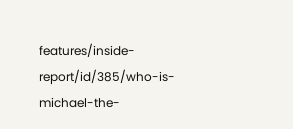features/inside-report/id/385/who-is-michael-the-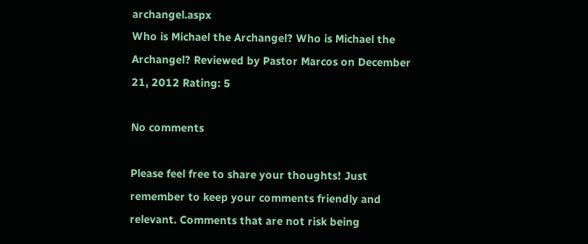archangel.aspx
Who is Michael the Archangel? Who is Michael the Archangel? Reviewed by Pastor Marcos on December 21, 2012 Rating: 5

No comments

Please feel free to share your thoughts! Just remember to keep your comments friendly and relevant. Comments that are not risk being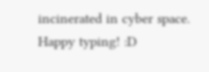incinerated in cyber space. Happy typing! :D